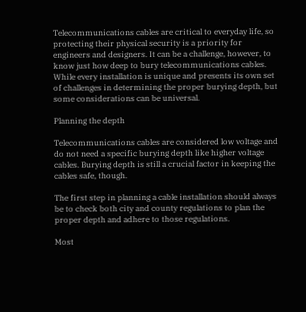Telecommunications cables are critical to everyday life, so protecting their physical security is a priority for engineers and designers. It can be a challenge, however, to know just how deep to bury telecommunications cables. While every installation is unique and presents its own set of challenges in determining the proper burying depth, but some considerations can be universal.

Planning the depth

Telecommunications cables are considered low voltage and do not need a specific burying depth like higher voltage cables. Burying depth is still a crucial factor in keeping the cables safe, though.

The first step in planning a cable installation should always be to check both city and county regulations to plan the proper depth and adhere to those regulations.

Most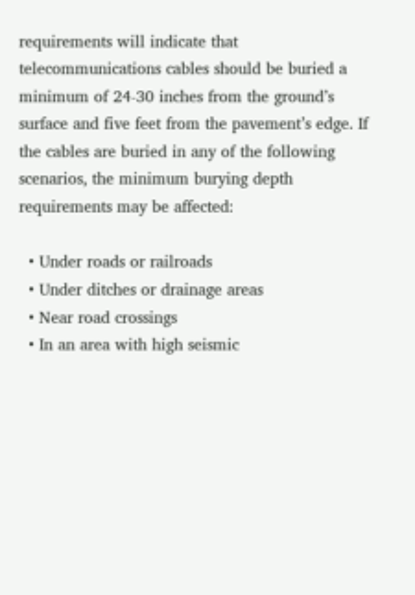requirements will indicate that telecommunications cables should be buried a minimum of 24-30 inches from the ground’s surface and five feet from the pavement’s edge. If the cables are buried in any of the following scenarios, the minimum burying depth requirements may be affected:

  • Under roads or railroads
  • Under ditches or drainage areas
  • Near road crossings
  • In an area with high seismic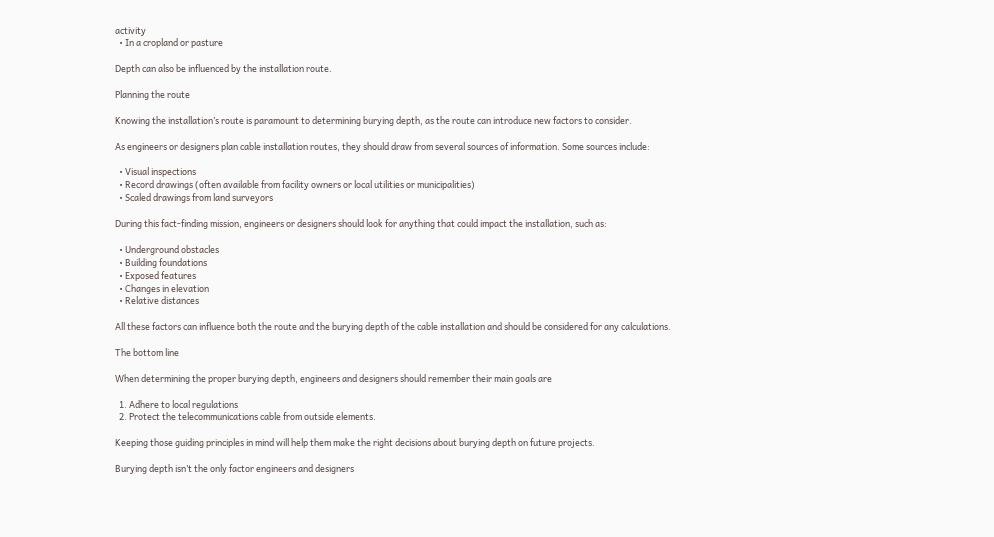activity
  • In a cropland or pasture

Depth can also be influenced by the installation route.

Planning the route

Knowing the installation’s route is paramount to determining burying depth, as the route can introduce new factors to consider.

As engineers or designers plan cable installation routes, they should draw from several sources of information. Some sources include:

  • Visual inspections
  • Record drawings (often available from facility owners or local utilities or municipalities)
  • Scaled drawings from land surveyors

During this fact-finding mission, engineers or designers should look for anything that could impact the installation, such as:

  • Underground obstacles
  • Building foundations
  • Exposed features
  • Changes in elevation
  • Relative distances

All these factors can influence both the route and the burying depth of the cable installation and should be considered for any calculations.

The bottom line

When determining the proper burying depth, engineers and designers should remember their main goals are

  1. Adhere to local regulations
  2. Protect the telecommunications cable from outside elements.

Keeping those guiding principles in mind will help them make the right decisions about burying depth on future projects.

Burying depth isn’t the only factor engineers and designers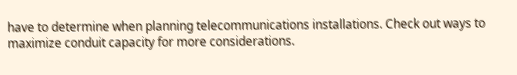have to determine when planning telecommunications installations. Check out ways to maximize conduit capacity for more considerations.